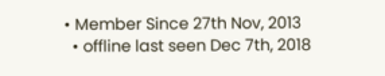• Member Since 27th Nov, 2013
  • offline last seen Dec 7th, 2018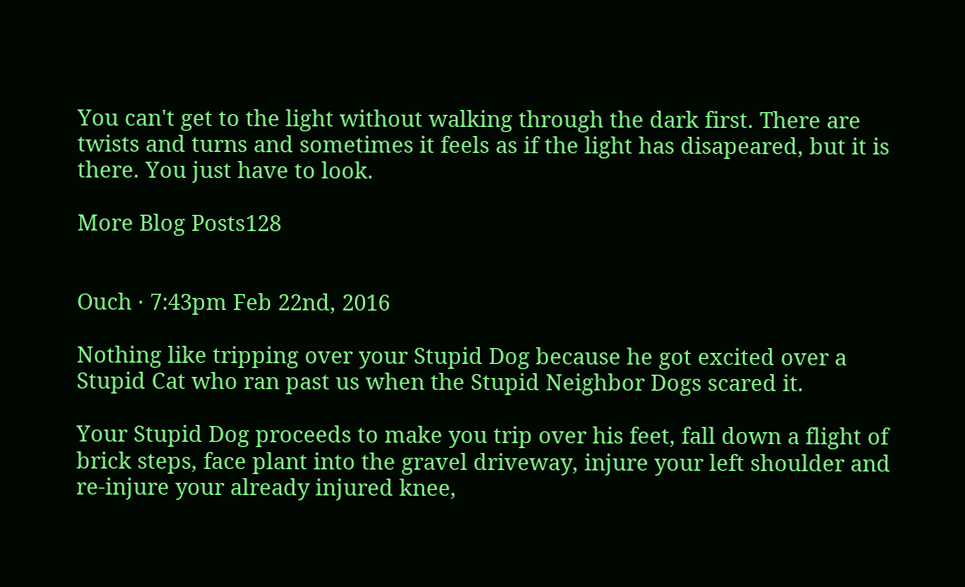You can't get to the light without walking through the dark first. There are twists and turns and sometimes it feels as if the light has disapeared, but it is there. You just have to look.

More Blog Posts128


Ouch · 7:43pm Feb 22nd, 2016

Nothing like tripping over your Stupid Dog because he got excited over a Stupid Cat who ran past us when the Stupid Neighbor Dogs scared it.

Your Stupid Dog proceeds to make you trip over his feet, fall down a flight of brick steps, face plant into the gravel driveway, injure your left shoulder and re-injure your already injured knee,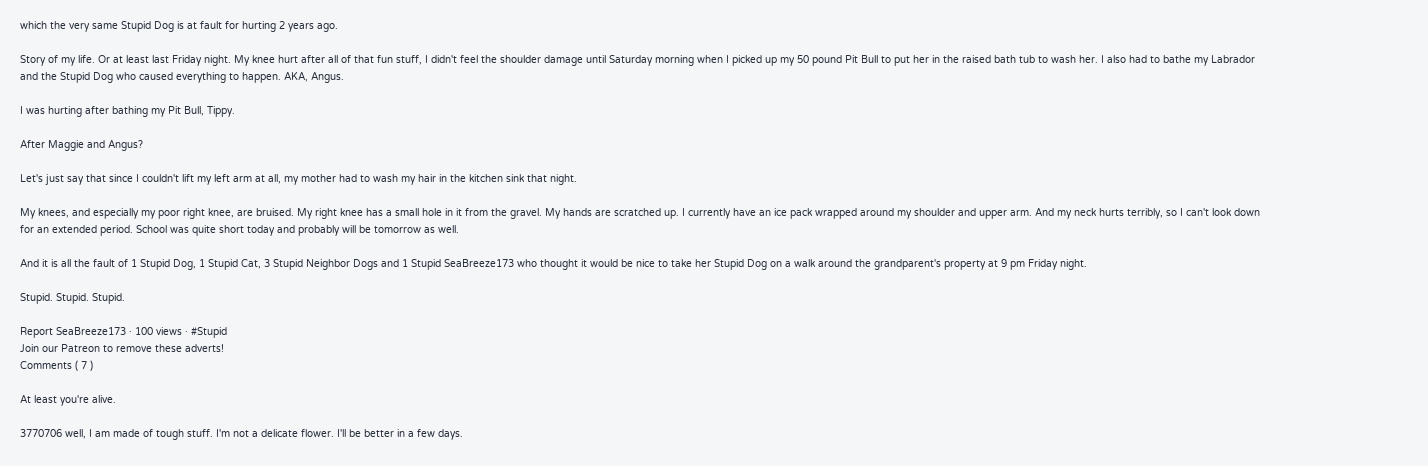which the very same Stupid Dog is at fault for hurting 2 years ago.

Story of my life. Or at least last Friday night. My knee hurt after all of that fun stuff, I didn't feel the shoulder damage until Saturday morning when I picked up my 50 pound Pit Bull to put her in the raised bath tub to wash her. I also had to bathe my Labrador and the Stupid Dog who caused everything to happen. AKA, Angus.

I was hurting after bathing my Pit Bull, Tippy.

After Maggie and Angus?

Let's just say that since I couldn't lift my left arm at all, my mother had to wash my hair in the kitchen sink that night.

My knees, and especially my poor right knee, are bruised. My right knee has a small hole in it from the gravel. My hands are scratched up. I currently have an ice pack wrapped around my shoulder and upper arm. And my neck hurts terribly, so I can't look down for an extended period. School was quite short today and probably will be tomorrow as well.

And it is all the fault of 1 Stupid Dog, 1 Stupid Cat, 3 Stupid Neighbor Dogs and 1 Stupid SeaBreeze173 who thought it would be nice to take her Stupid Dog on a walk around the grandparent's property at 9 pm Friday night.

Stupid. Stupid. Stupid.

Report SeaBreeze173 · 100 views · #Stupid
Join our Patreon to remove these adverts!
Comments ( 7 )

At least you're alive.

3770706 well, I am made of tough stuff. I'm not a delicate flower. I'll be better in a few days.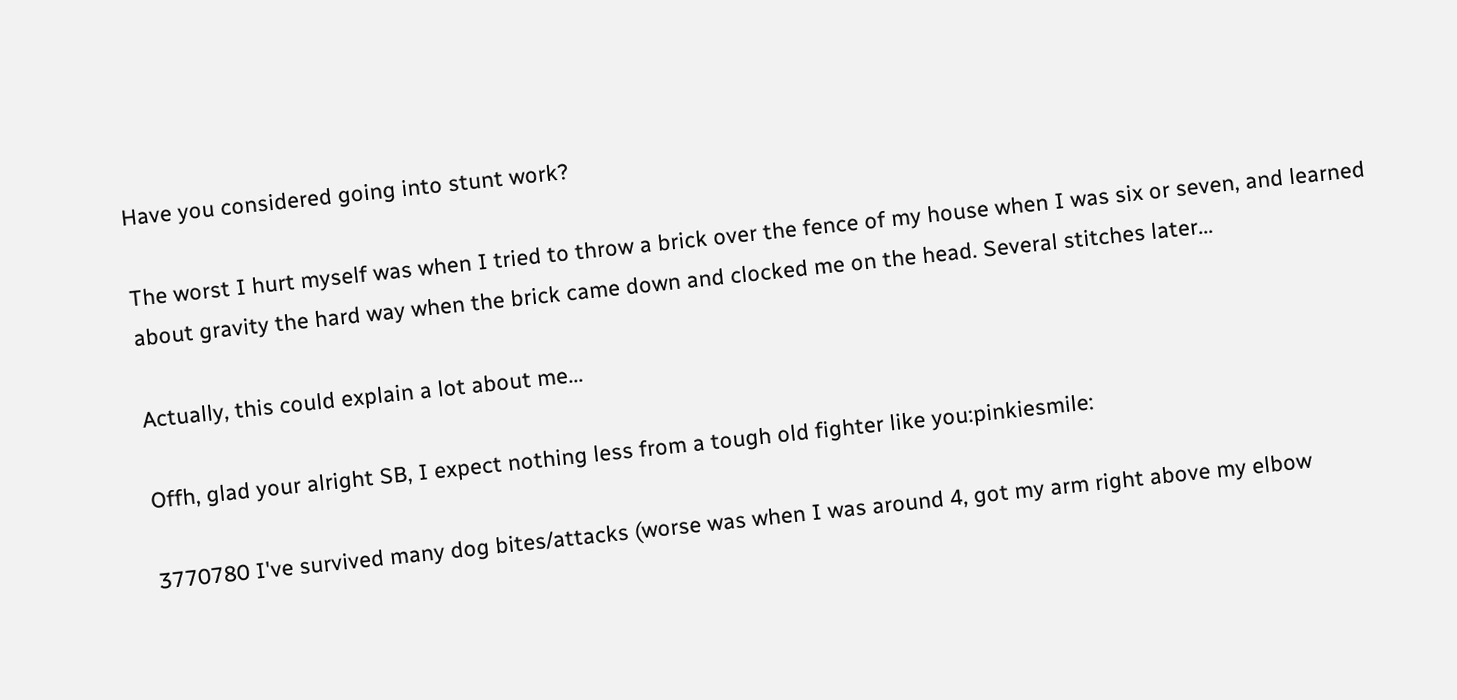Have you considered going into stunt work?

The worst I hurt myself was when I tried to throw a brick over the fence of my house when I was six or seven, and learned about gravity the hard way when the brick came down and clocked me on the head. Several stitches later...

Actually, this could explain a lot about me...

Offh, glad your alright SB, I expect nothing less from a tough old fighter like you:pinkiesmile:

3770780 I've survived many dog bites/attacks (worse was when I was around 4, got my arm right above my elbow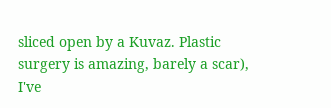sliced open by a Kuvaz. Plastic surgery is amazing, barely a scar), I've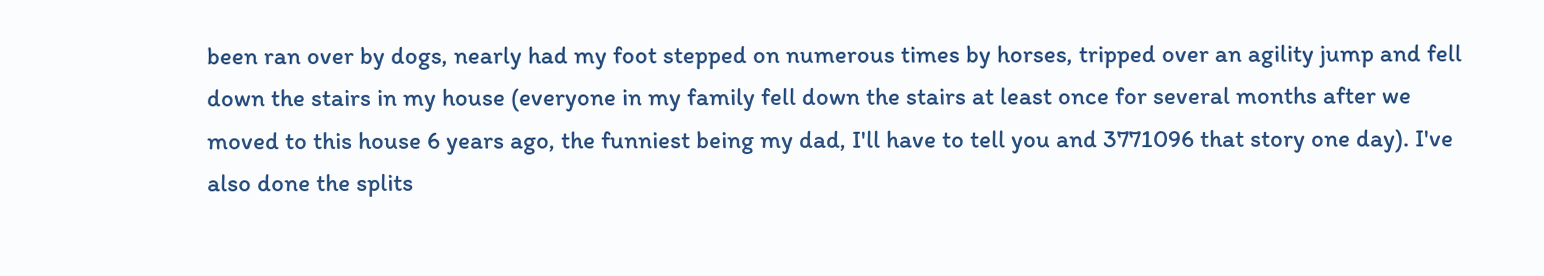been ran over by dogs, nearly had my foot stepped on numerous times by horses, tripped over an agility jump and fell down the stairs in my house (everyone in my family fell down the stairs at least once for several months after we moved to this house 6 years ago, the funniest being my dad, I'll have to tell you and 3771096 that story one day). I've also done the splits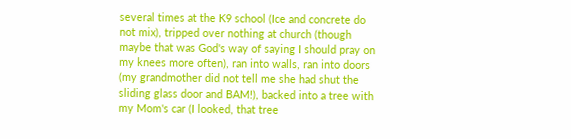several times at the K9 school (Ice and concrete do not mix), tripped over nothing at church (though maybe that was God's way of saying I should pray on my knees more often), ran into walls, ran into doors (my grandmother did not tell me she had shut the sliding glass door and BAM!), backed into a tree with my Mom's car (I looked, that tree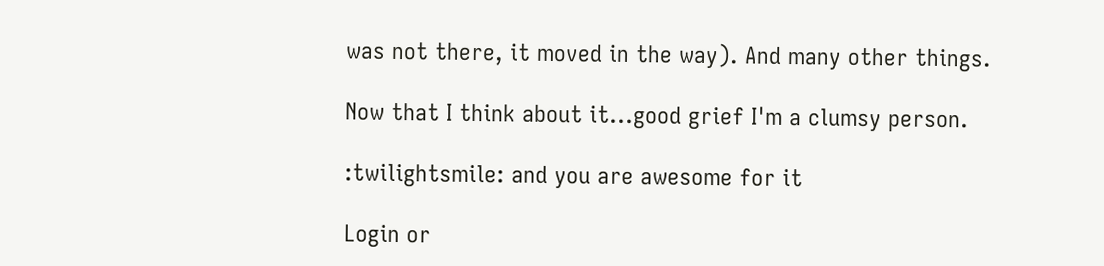was not there, it moved in the way). And many other things.

Now that I think about it...good grief I'm a clumsy person.

:twilightsmile: and you are awesome for it

Login or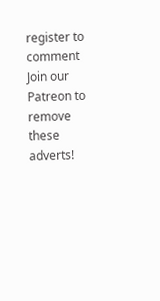register to comment
Join our Patreon to remove these adverts!